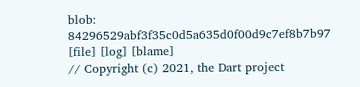blob: 84296529abf3f35c0d5a635d0f00d9c7ef8b7b97 [file] [log] [blame]
// Copyright (c) 2021, the Dart project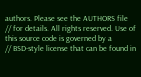authors. Please see the AUTHORS file
// for details. All rights reserved. Use of this source code is governed by a
// BSD-style license that can be found in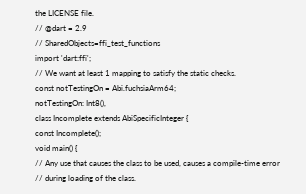the LICENSE file.
// @dart = 2.9
// SharedObjects=ffi_test_functions
import 'dart:ffi';
// We want at least 1 mapping to satisfy the static checks.
const notTestingOn = Abi.fuchsiaArm64;
notTestingOn: Int8(),
class Incomplete extends AbiSpecificInteger {
const Incomplete();
void main() {
// Any use that causes the class to be used, causes a compile-time error
// during loading of the class.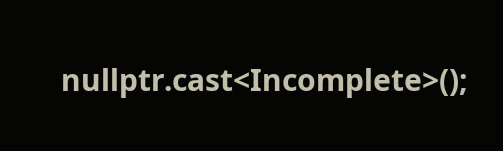nullptr.cast<Incomplete>();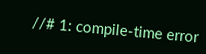//# 1: compile-time error